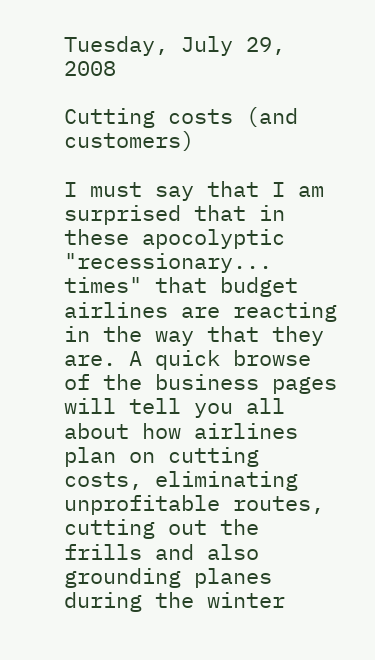Tuesday, July 29, 2008

Cutting costs (and customers)

I must say that I am surprised that in these apocolyptic "recessionary... times" that budget airlines are reacting in the way that they are. A quick browse of the business pages will tell you all about how airlines plan on cutting costs, eliminating unprofitable routes, cutting out the frills and also grounding planes during the winter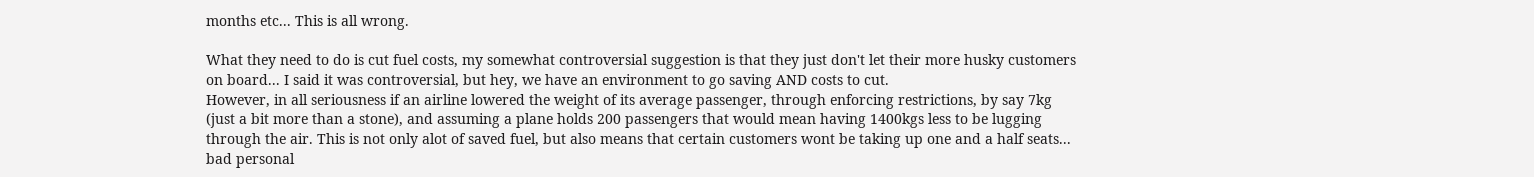months etc... This is all wrong.

What they need to do is cut fuel costs, my somewhat controversial suggestion is that they just don't let their more husky customers on board... I said it was controversial, but hey, we have an environment to go saving AND costs to cut.
However, in all seriousness if an airline lowered the weight of its average passenger, through enforcing restrictions, by say 7kg (just a bit more than a stone), and assuming a plane holds 200 passengers that would mean having 1400kgs less to be lugging through the air. This is not only alot of saved fuel, but also means that certain customers wont be taking up one and a half seats... bad personal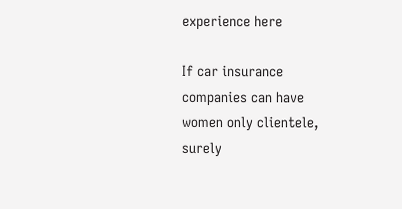experience here

If car insurance companies can have women only clientele, surely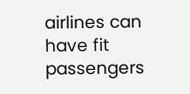airlines can have fit passengers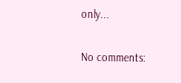only...

No comments: